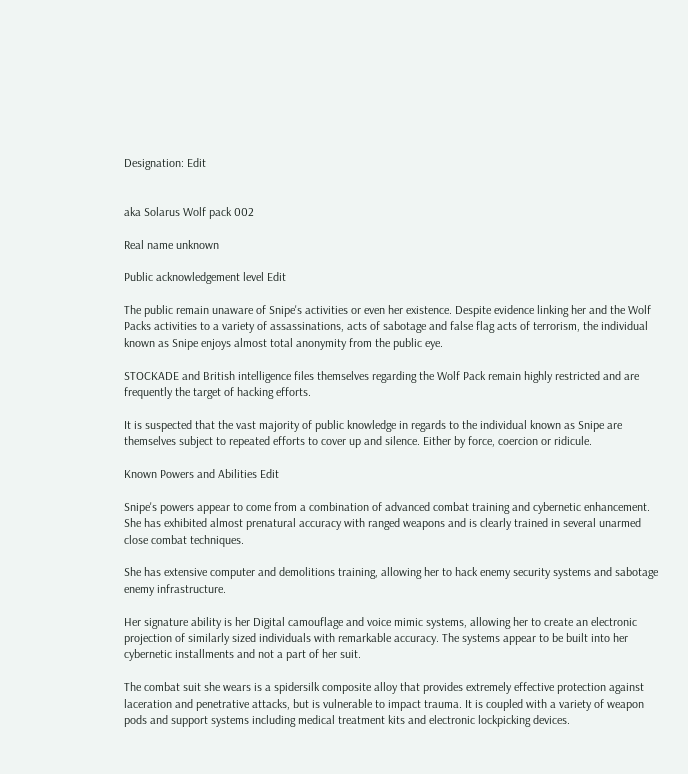Designation: Edit


aka Solarus Wolf pack 002

Real name unknown

Public acknowledgement level Edit

The public remain unaware of Snipe's activities or even her existence. Despite evidence linking her and the Wolf Packs activities to a variety of assassinations, acts of sabotage and false flag acts of terrorism, the individual known as Snipe enjoys almost total anonymity from the public eye.

STOCKADE and British intelligence files themselves regarding the Wolf Pack remain highly restricted and are frequently the target of hacking efforts.

It is suspected that the vast majority of public knowledge in regards to the individual known as Snipe are themselves subject to repeated efforts to cover up and silence. Either by force, coercion or ridicule.

Known Powers and Abilities Edit

Snipe's powers appear to come from a combination of advanced combat training and cybernetic enhancement. She has exhibited almost prenatural accuracy with ranged weapons and is clearly trained in several unarmed close combat techniques.

She has extensive computer and demolitions training, allowing her to hack enemy security systems and sabotage enemy infrastructure.

Her signature ability is her Digital camouflage and voice mimic systems, allowing her to create an electronic projection of similarly sized individuals with remarkable accuracy. The systems appear to be built into her cybernetic installments and not a part of her suit.

The combat suit she wears is a spidersilk composite alloy that provides extremely effective protection against laceration and penetrative attacks, but is vulnerable to impact trauma. It is coupled with a variety of weapon pods and support systems including medical treatment kits and electronic lockpicking devices.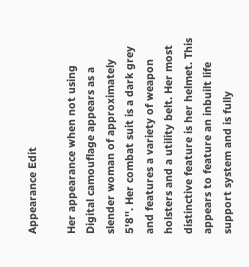Appearance Edit

Her appearance when not using Digital camouflage appears as a slender woman of approximately 5'8''. Her combat suit is a dark grey and features a variety of weapon holsters and a utility belt. Her most distinctive feature is her helmet. This appears to feature an inbuilt life support system and is fully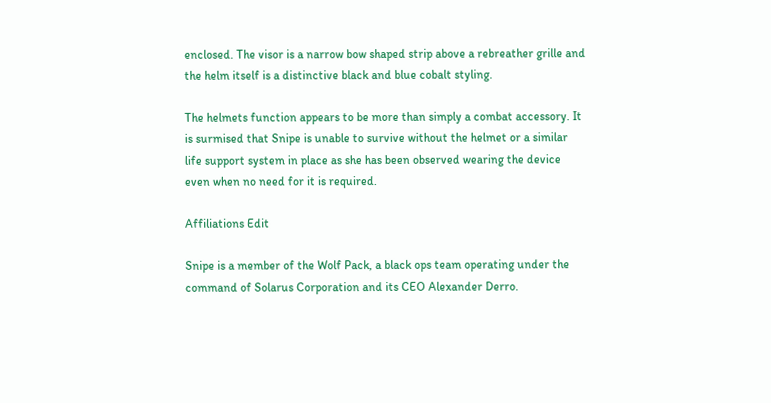enclosed. The visor is a narrow bow shaped strip above a rebreather grille and the helm itself is a distinctive black and blue cobalt styling.

The helmets function appears to be more than simply a combat accessory. It is surmised that Snipe is unable to survive without the helmet or a similar life support system in place as she has been observed wearing the device even when no need for it is required.

Affiliations Edit

Snipe is a member of the Wolf Pack, a black ops team operating under the command of Solarus Corporation and its CEO Alexander Derro.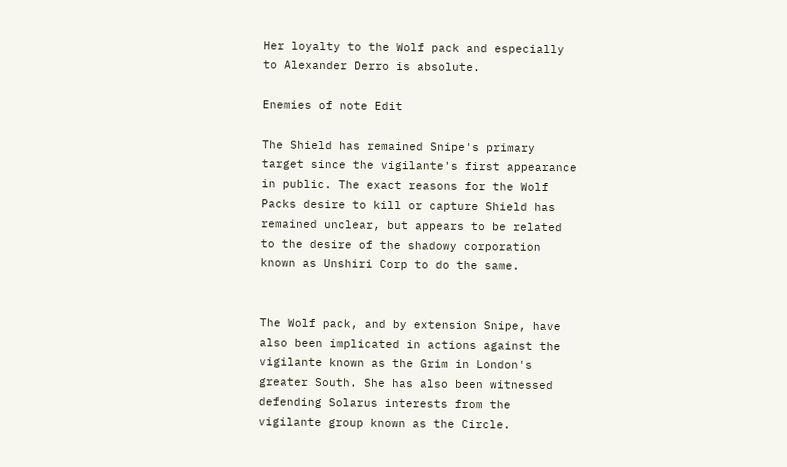Her loyalty to the Wolf pack and especially to Alexander Derro is absolute.

Enemies of note Edit

The Shield has remained Snipe's primary target since the vigilante's first appearance in public. The exact reasons for the Wolf Packs desire to kill or capture Shield has remained unclear, but appears to be related to the desire of the shadowy corporation known as Unshiri Corp to do the same.


The Wolf pack, and by extension Snipe, have also been implicated in actions against the vigilante known as the Grim in London's greater South. She has also been witnessed defending Solarus interests from the vigilante group known as the Circle.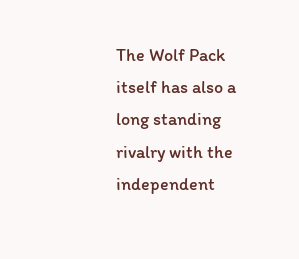The Wolf Pack itself has also a long standing rivalry with the independent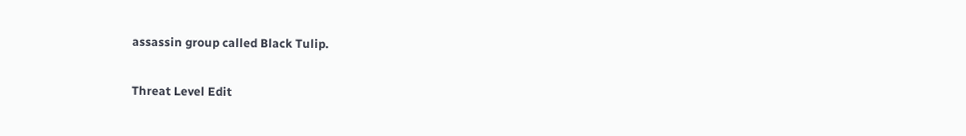assassin group called Black Tulip.

Threat Level Edit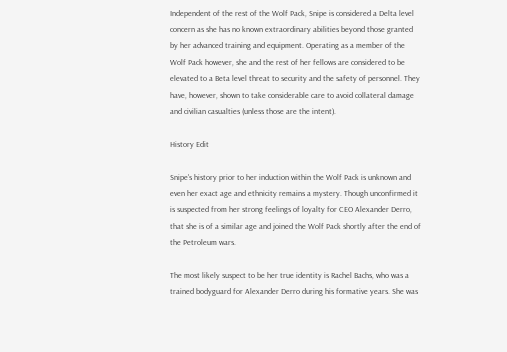Independent of the rest of the Wolf Pack, Snipe is considered a Delta level concern as she has no known extraordinary abilities beyond those granted by her advanced training and equipment. Operating as a member of the Wolf Pack however, she and the rest of her fellows are considered to be elevated to a Beta level threat to security and the safety of personnel. They have, however, shown to take considerable care to avoid collateral damage and civilian casualties (unless those are the intent).

History Edit

Snipe's history prior to her induction within the Wolf Pack is unknown and even her exact age and ethnicity remains a mystery. Though unconfirmed it is suspected from her strong feelings of loyalty for CEO Alexander Derro, that she is of a similar age and joined the Wolf Pack shortly after the end of the Petroleum wars.

The most likely suspect to be her true identity is Rachel Bachs, who was a trained bodyguard for Alexander Derro during his formative years. She was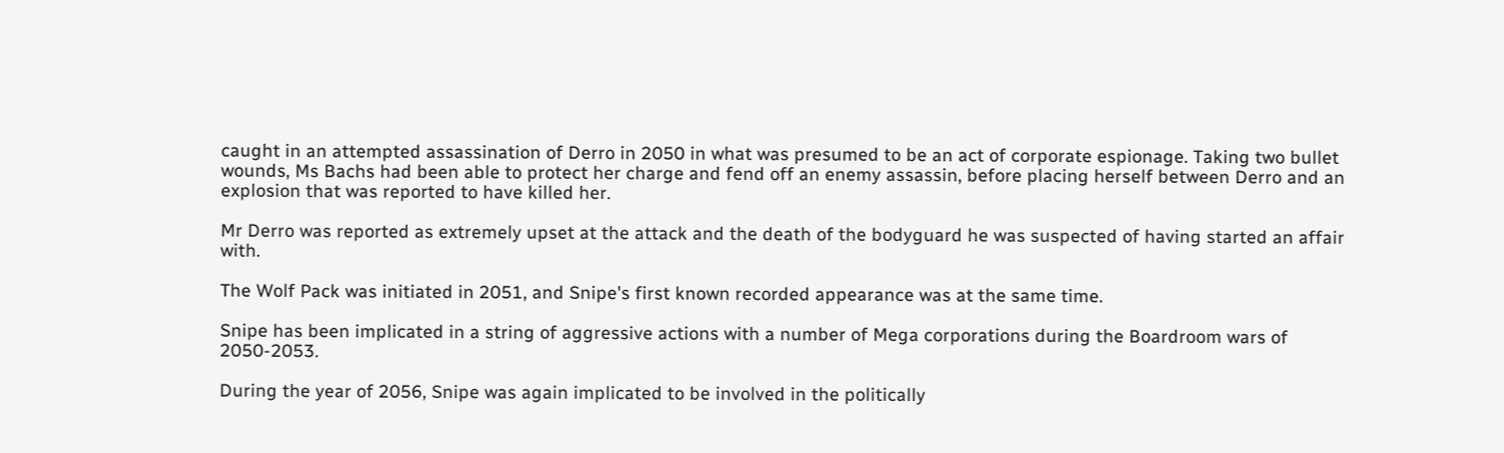caught in an attempted assassination of Derro in 2050 in what was presumed to be an act of corporate espionage. Taking two bullet wounds, Ms Bachs had been able to protect her charge and fend off an enemy assassin, before placing herself between Derro and an explosion that was reported to have killed her.

Mr Derro was reported as extremely upset at the attack and the death of the bodyguard he was suspected of having started an affair with.

The Wolf Pack was initiated in 2051, and Snipe's first known recorded appearance was at the same time.

Snipe has been implicated in a string of aggressive actions with a number of Mega corporations during the Boardroom wars of 2050-2053.

During the year of 2056, Snipe was again implicated to be involved in the politically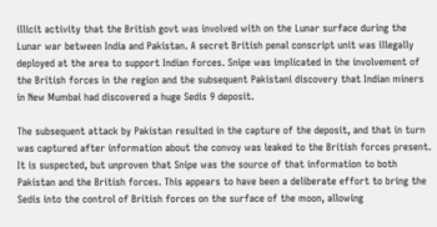illicit activity that the British govt was involved with on the Lunar surface during the Lunar war between India and Pakistan. A secret British penal conscript unit was illegally deployed at the area to support Indian forces. Snipe was implicated in the involvement of the British forces in the region and the subsequent Pakistani discovery that Indian miners in New Mumbai had discovered a huge Sedis 9 deposit.

The subsequent attack by Pakistan resulted in the capture of the deposit, and that in turn was captured after information about the convoy was leaked to the British forces present. It is suspected, but unproven that Snipe was the source of that information to both Pakistan and the British forces. This appears to have been a deliberate effort to bring the Sedis into the control of British forces on the surface of the moon, allowing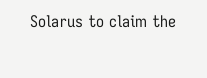Solarus to claim the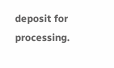deposit for processing.